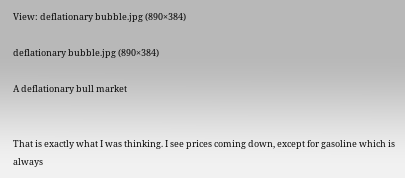View: deflationary bubble.jpg (890×384)

deflationary bubble.jpg (890×384)

A deflationary bull market


That is exactly what I was thinking. I see prices coming down, except for gasoline which is always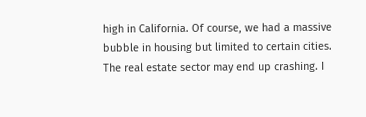high in California. Of course, we had a massive bubble in housing but limited to certain cities. The real estate sector may end up crashing. I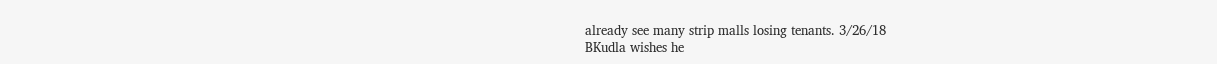already see many strip malls losing tenants. 3/26/18
BKudla wishes he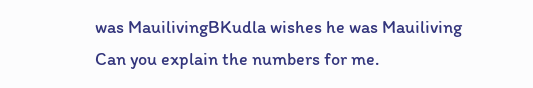was MauilivingBKudla wishes he was Mauiliving
Can you explain the numbers for me.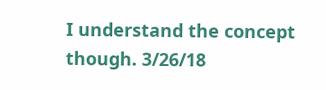I understand the concept though. 3/26/18